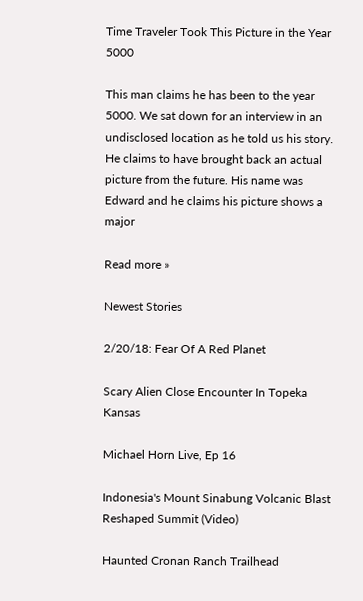Time Traveler Took This Picture in the Year 5000

This man claims he has been to the year 5000. We sat down for an interview in an undisclosed location as he told us his story. He claims to have brought back an actual picture from the future. His name was Edward and he claims his picture shows a major

Read more »

Newest Stories

2/20/18: Fear Of A Red Planet

Scary Alien Close Encounter In Topeka Kansas

Michael Horn Live, Ep 16

Indonesia's Mount Sinabung Volcanic Blast Reshaped Summit (Video)

Haunted Cronan Ranch Trailhead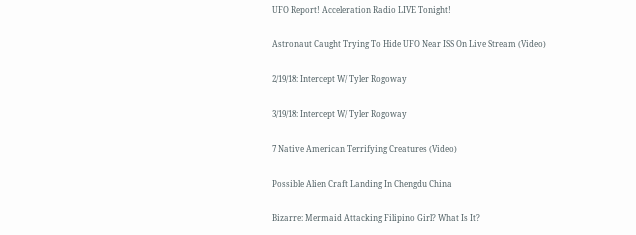UFO Report! Acceleration Radio LIVE Tonight!

Astronaut Caught Trying To Hide UFO Near ISS On Live Stream (Video)

2/19/18: Intercept W/ Tyler Rogoway

3/19/18: Intercept W/ Tyler Rogoway

7 Native American Terrifying Creatures (Video)

Possible Alien Craft Landing In Chengdu China

Bizarre: Mermaid Attacking Filipino Girl? What Is It?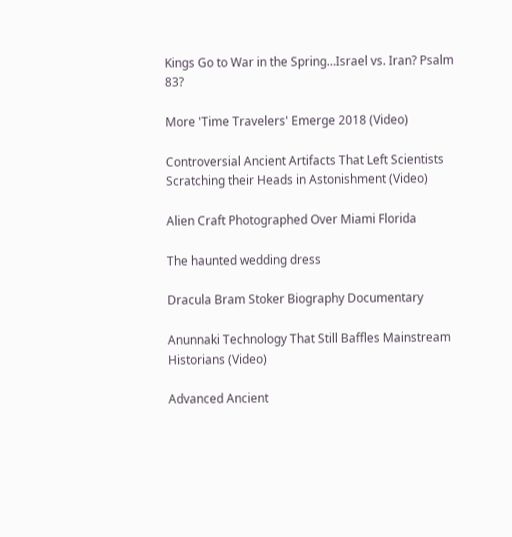Kings Go to War in the Spring…Israel vs. Iran? Psalm 83?

More 'Time Travelers' Emerge 2018 (Video)

Controversial Ancient Artifacts That Left Scientists Scratching their Heads in Astonishment (Video)

Alien Craft Photographed Over Miami Florida

The haunted wedding dress

Dracula Bram Stoker Biography Documentary

Anunnaki Technology That Still Baffles Mainstream Historians (Video)

Advanced Ancient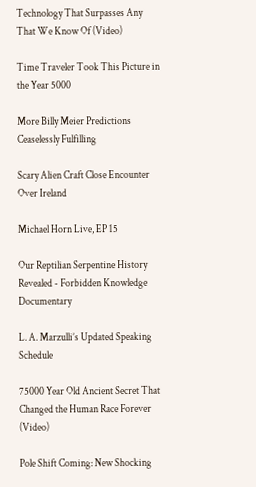Technology That Surpasses Any That We Know Of (Video)

Time Traveler Took This Picture in the Year 5000

More Billy Meier Predictions Ceaselessly Fulfilling

Scary Alien Craft Close Encounter Over Ireland

Michael Horn Live, EP 15

Our Reptilian Serpentine History Revealed - Forbidden Knowledge Documentary

L. A. Marzulli’s Updated Speaking Schedule

75000 Year Old Ancient Secret That Changed the Human Race Forever (Video)

Pole Shift Coming: New Shocking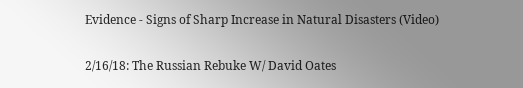Evidence - Signs of Sharp Increase in Natural Disasters (Video)

2/16/18: The Russian Rebuke W/ David Oates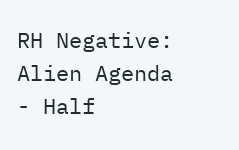RH Negative: Alien Agenda - Half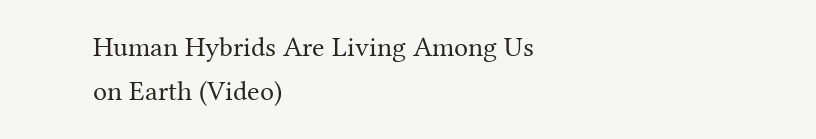Human Hybrids Are Living Among Us on Earth (Video)